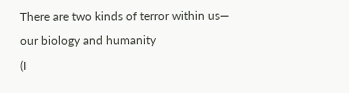There are two kinds of terror within us—
our biology and humanity
(I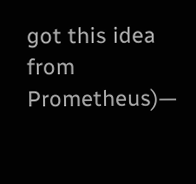got this idea from Prometheus)—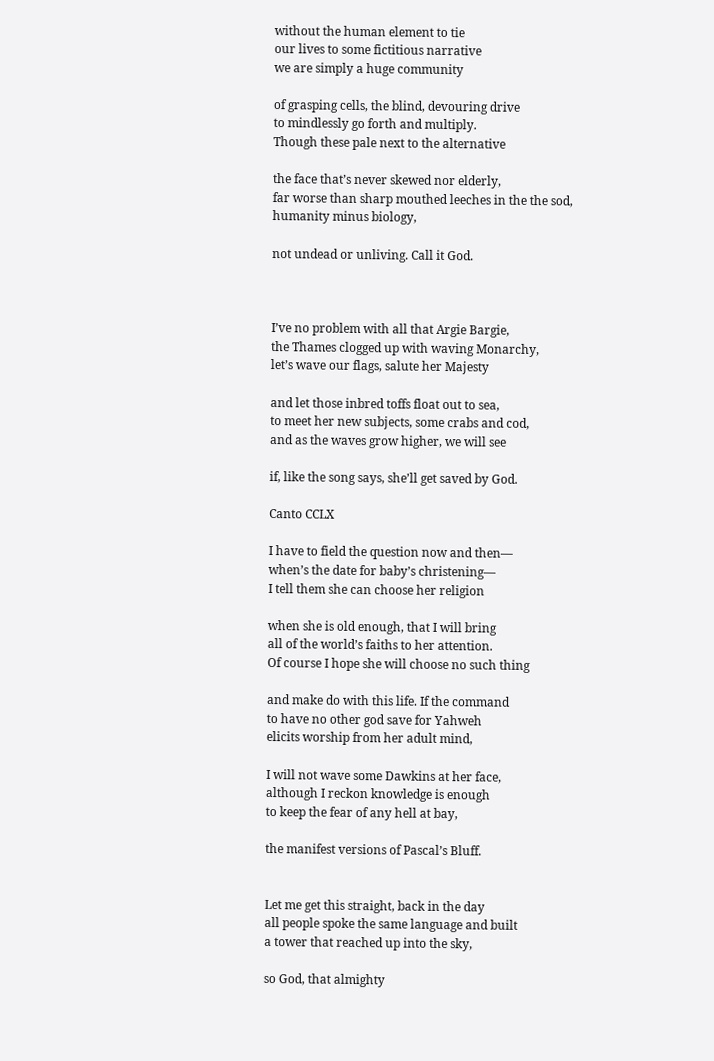without the human element to tie
our lives to some fictitious narrative
we are simply a huge community

of grasping cells, the blind, devouring drive
to mindlessly go forth and multiply.
Though these pale next to the alternative

the face that’s never skewed nor elderly,
far worse than sharp mouthed leeches in the the sod,
humanity minus biology,

not undead or unliving. Call it God.



I’ve no problem with all that Argie Bargie,
the Thames clogged up with waving Monarchy,
let’s wave our flags, salute her Majesty

and let those inbred toffs float out to sea,
to meet her new subjects, some crabs and cod,
and as the waves grow higher, we will see

if, like the song says, she’ll get saved by God.

Canto CCLX

I have to field the question now and then—
when’s the date for baby’s christening—
I tell them she can choose her religion

when she is old enough, that I will bring
all of the world’s faiths to her attention.
Of course I hope she will choose no such thing

and make do with this life. If the command
to have no other god save for Yahweh
elicits worship from her adult mind,

I will not wave some Dawkins at her face,
although I reckon knowledge is enough
to keep the fear of any hell at bay,

the manifest versions of Pascal’s Bluff.


Let me get this straight, back in the day
all people spoke the same language and built
a tower that reached up into the sky,

so God, that almighty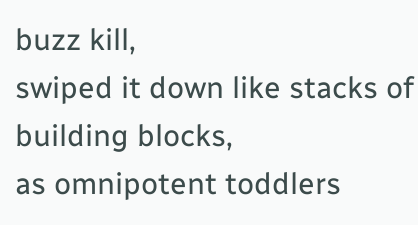buzz kill,
swiped it down like stacks of building blocks,
as omnipotent toddlers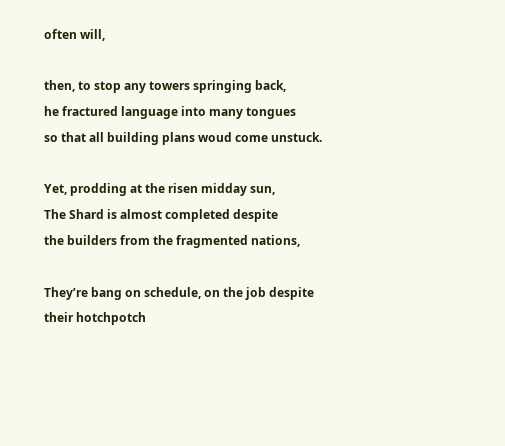often will,

then, to stop any towers springing back,
he fractured language into many tongues
so that all building plans woud come unstuck.

Yet, prodding at the risen midday sun,
The Shard is almost completed despite
the builders from the fragmented nations,

They’re bang on schedule, on the job despite
their hotchpotch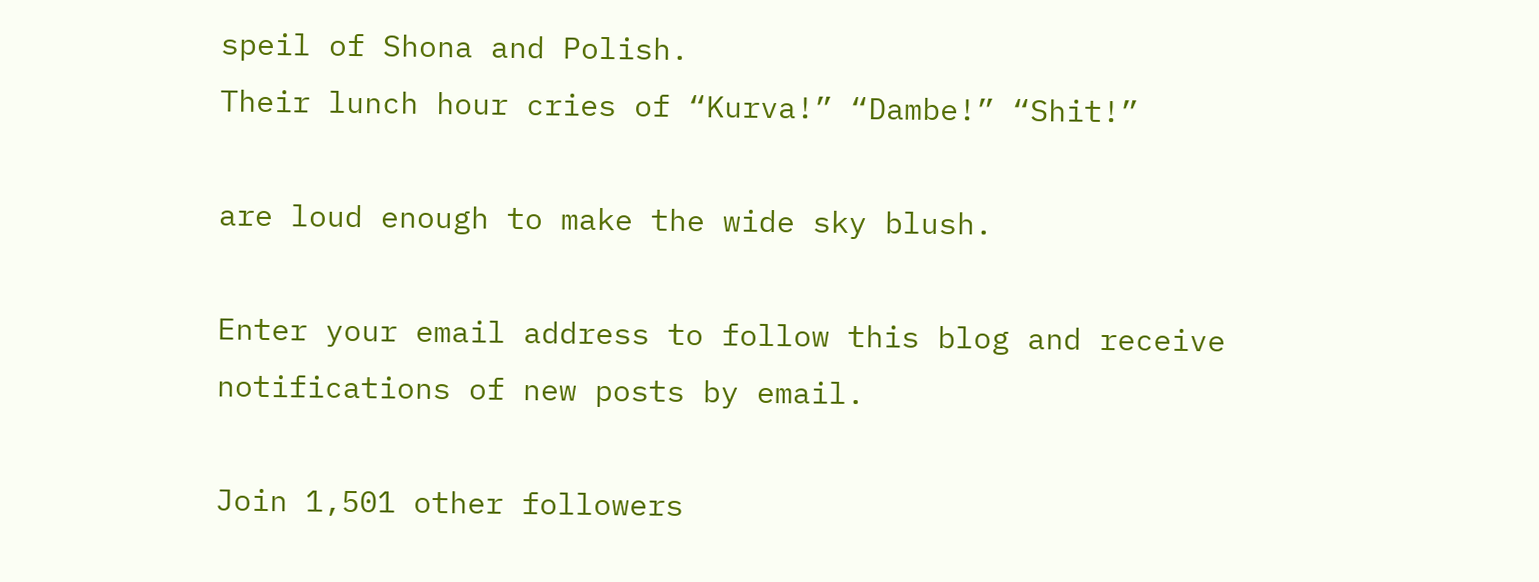speil of Shona and Polish.
Their lunch hour cries of “Kurva!” “Dambe!” “Shit!”

are loud enough to make the wide sky blush.

Enter your email address to follow this blog and receive notifications of new posts by email.

Join 1,501 other followers